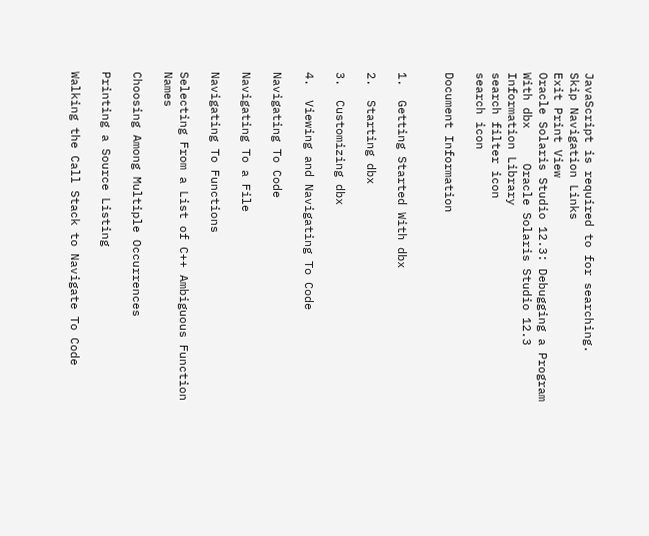JavaScript is required to for searching.
Skip Navigation Links
Exit Print View
Oracle Solaris Studio 12.3: Debugging a Program With dbx     Oracle Solaris Studio 12.3 Information Library
search filter icon
search icon

Document Information


1.  Getting Started With dbx

2.  Starting dbx

3.  Customizing dbx

4.  Viewing and Navigating To Code

Navigating To Code

Navigating To a File

Navigating To Functions

Selecting From a List of C++ Ambiguous Function Names

Choosing Among Multiple Occurrences

Printing a Source Listing

Walking the Call Stack to Navigate To Code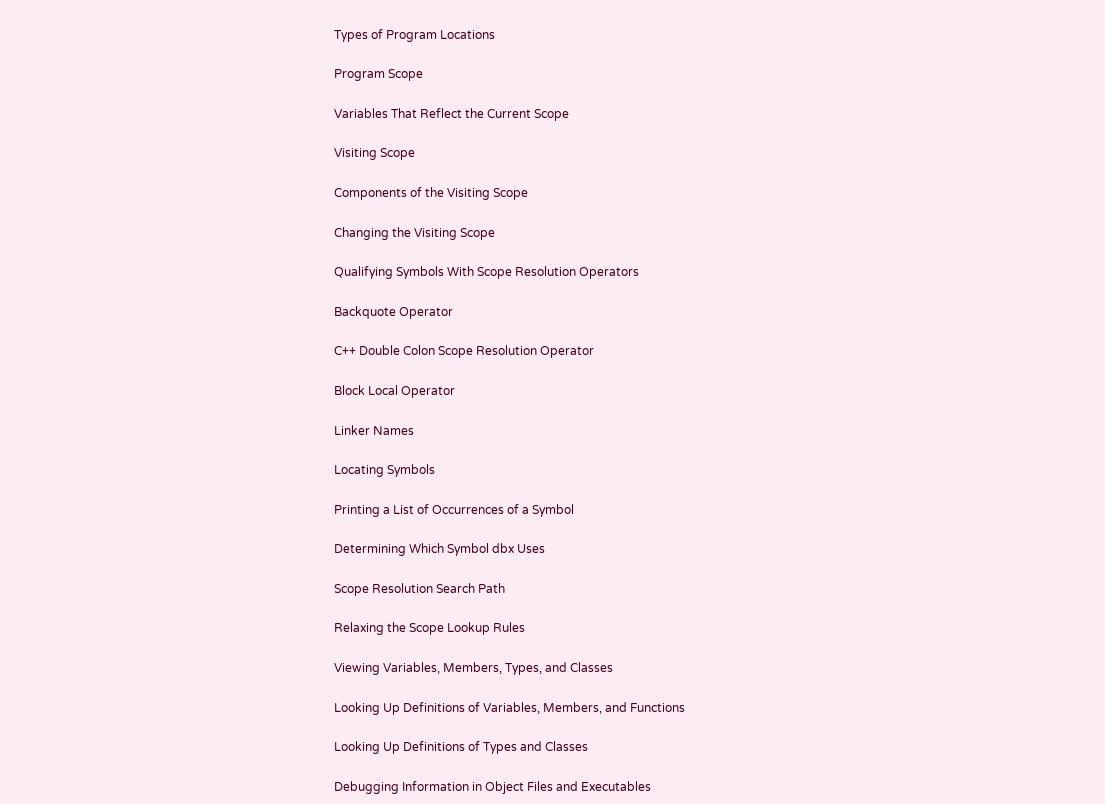Types of Program Locations

Program Scope

Variables That Reflect the Current Scope

Visiting Scope

Components of the Visiting Scope

Changing the Visiting Scope

Qualifying Symbols With Scope Resolution Operators

Backquote Operator

C++ Double Colon Scope Resolution Operator

Block Local Operator

Linker Names

Locating Symbols

Printing a List of Occurrences of a Symbol

Determining Which Symbol dbx Uses

Scope Resolution Search Path

Relaxing the Scope Lookup Rules

Viewing Variables, Members, Types, and Classes

Looking Up Definitions of Variables, Members, and Functions

Looking Up Definitions of Types and Classes

Debugging Information in Object Files and Executables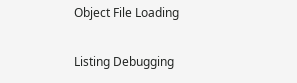Object File Loading

Listing Debugging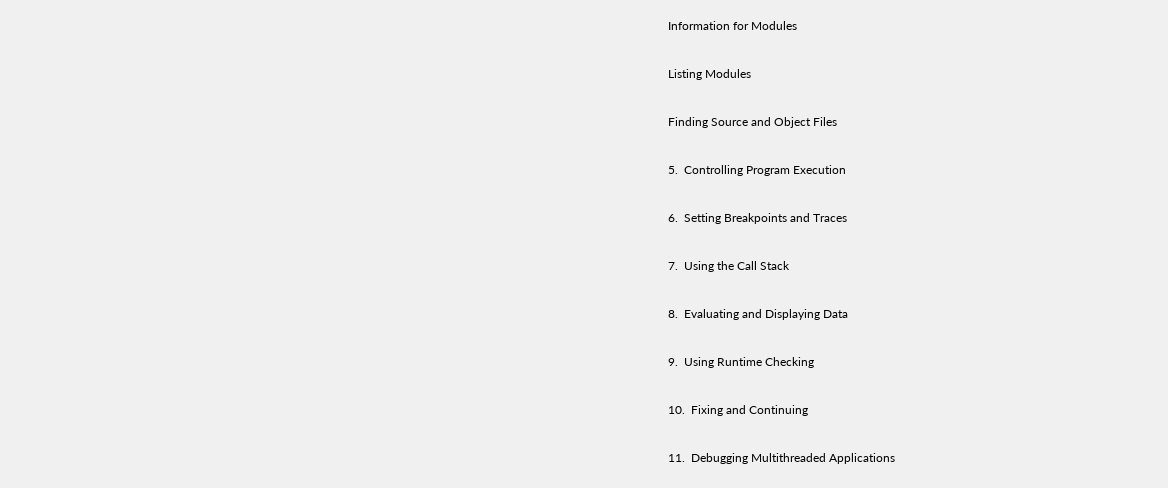Information for Modules

Listing Modules

Finding Source and Object Files

5.  Controlling Program Execution

6.  Setting Breakpoints and Traces

7.  Using the Call Stack

8.  Evaluating and Displaying Data

9.  Using Runtime Checking

10.  Fixing and Continuing

11.  Debugging Multithreaded Applications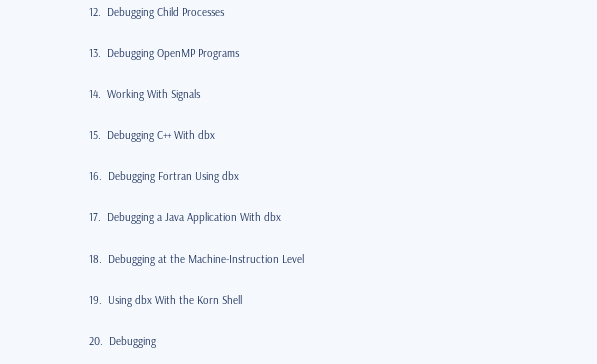12.  Debugging Child Processes

13.  Debugging OpenMP Programs

14.  Working With Signals

15.  Debugging C++ With dbx

16.  Debugging Fortran Using dbx

17.  Debugging a Java Application With dbx

18.  Debugging at the Machine-Instruction Level

19.  Using dbx With the Korn Shell

20.  Debugging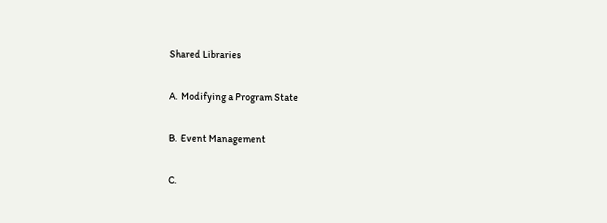Shared Libraries

A.  Modifying a Program State

B.  Event Management

C.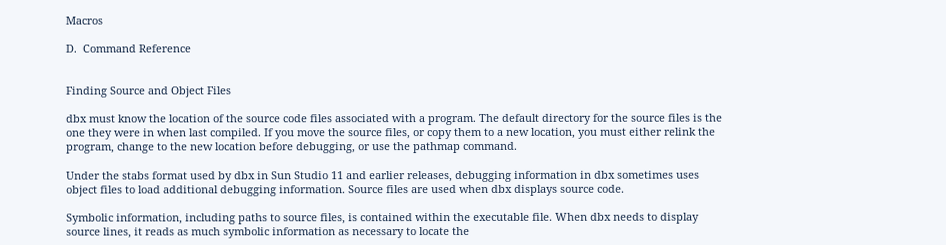Macros

D.  Command Reference


Finding Source and Object Files

dbx must know the location of the source code files associated with a program. The default directory for the source files is the one they were in when last compiled. If you move the source files, or copy them to a new location, you must either relink the program, change to the new location before debugging, or use the pathmap command.

Under the stabs format used by dbx in Sun Studio 11 and earlier releases, debugging information in dbx sometimes uses object files to load additional debugging information. Source files are used when dbx displays source code.

Symbolic information, including paths to source files, is contained within the executable file. When dbx needs to display source lines, it reads as much symbolic information as necessary to locate the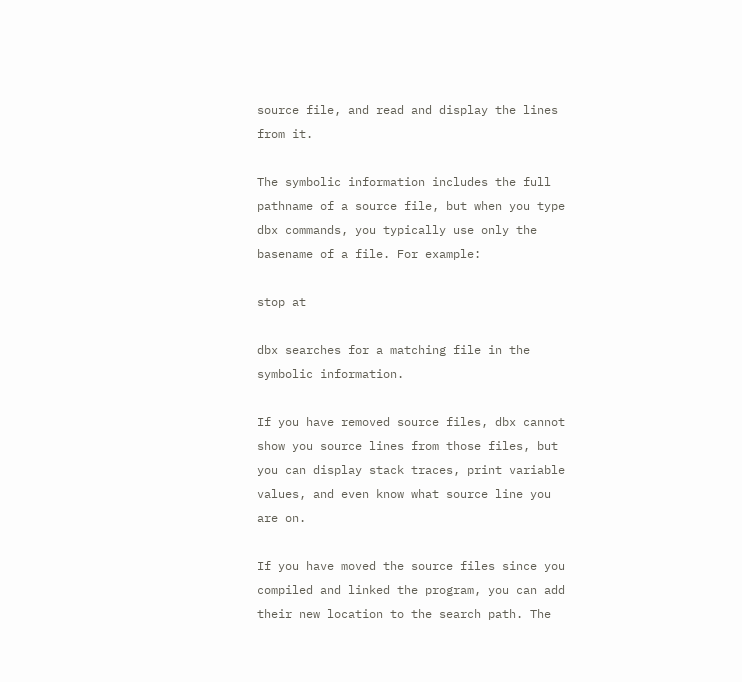source file, and read and display the lines from it.

The symbolic information includes the full pathname of a source file, but when you type dbx commands, you typically use only the basename of a file. For example:

stop at

dbx searches for a matching file in the symbolic information.

If you have removed source files, dbx cannot show you source lines from those files, but you can display stack traces, print variable values, and even know what source line you are on.

If you have moved the source files since you compiled and linked the program, you can add their new location to the search path. The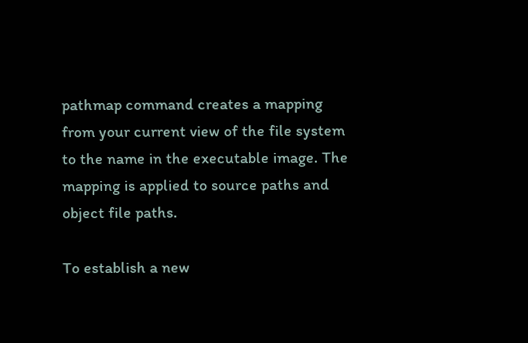pathmap command creates a mapping from your current view of the file system to the name in the executable image. The mapping is applied to source paths and object file paths.

To establish a new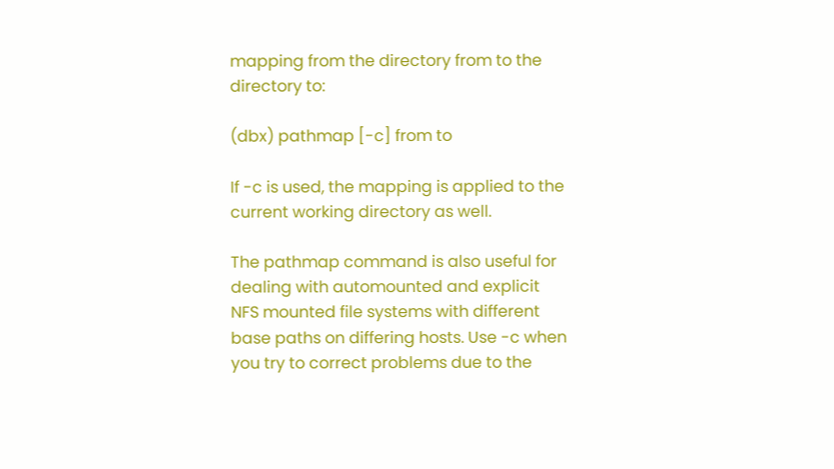mapping from the directory from to the directory to:

(dbx) pathmap [-c] from to

If -c is used, the mapping is applied to the current working directory as well.

The pathmap command is also useful for dealing with automounted and explicit NFS mounted file systems with different base paths on differing hosts. Use -c when you try to correct problems due to the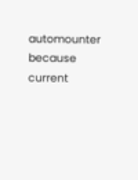automounter because current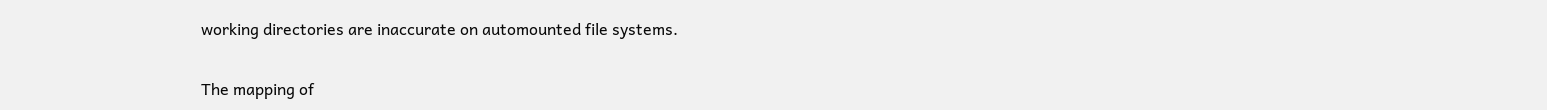working directories are inaccurate on automounted file systems.

The mapping of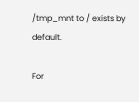/tmp_mnt to / exists by default.

For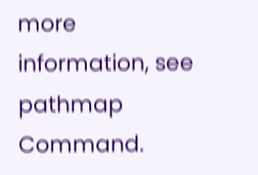more information, see pathmap Command.